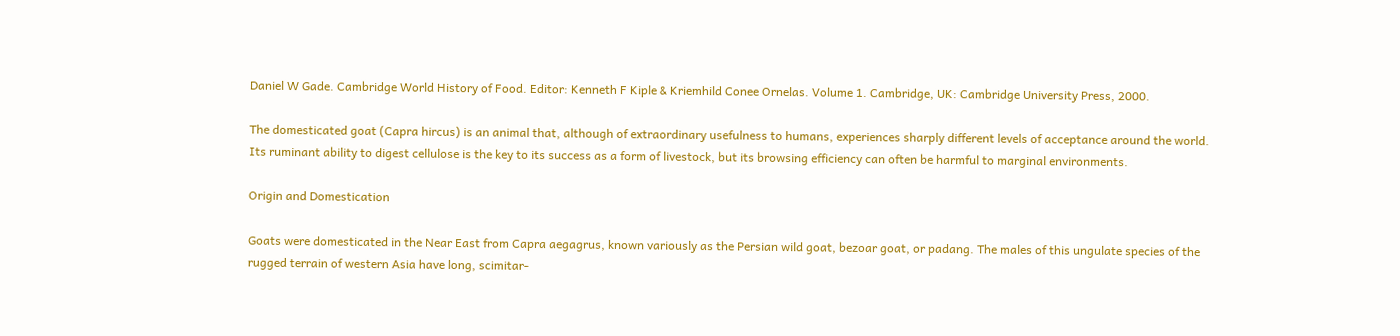Daniel W Gade. Cambridge World History of Food. Editor: Kenneth F Kiple & Kriemhild Conee Ornelas. Volume 1. Cambridge, UK: Cambridge University Press, 2000.

The domesticated goat (Capra hircus) is an animal that, although of extraordinary usefulness to humans, experiences sharply different levels of acceptance around the world. Its ruminant ability to digest cellulose is the key to its success as a form of livestock, but its browsing efficiency can often be harmful to marginal environments.

Origin and Domestication

Goats were domesticated in the Near East from Capra aegagrus, known variously as the Persian wild goat, bezoar goat, or padang. The males of this ungulate species of the rugged terrain of western Asia have long, scimitar-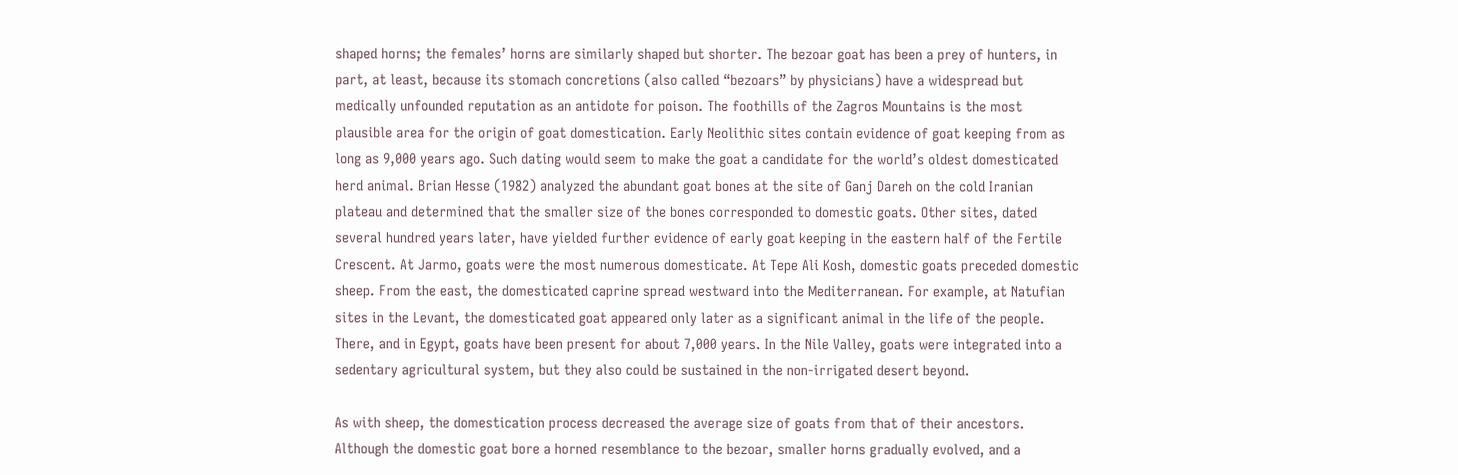shaped horns; the females’ horns are similarly shaped but shorter. The bezoar goat has been a prey of hunters, in part, at least, because its stomach concretions (also called “bezoars” by physicians) have a widespread but medically unfounded reputation as an antidote for poison. The foothills of the Zagros Mountains is the most plausible area for the origin of goat domestication. Early Neolithic sites contain evidence of goat keeping from as long as 9,000 years ago. Such dating would seem to make the goat a candidate for the world’s oldest domesticated herd animal. Brian Hesse (1982) analyzed the abundant goat bones at the site of Ganj Dareh on the cold Iranian plateau and determined that the smaller size of the bones corresponded to domestic goats. Other sites, dated several hundred years later, have yielded further evidence of early goat keeping in the eastern half of the Fertile Crescent. At Jarmo, goats were the most numerous domesticate. At Tepe Ali Kosh, domestic goats preceded domestic sheep. From the east, the domesticated caprine spread westward into the Mediterranean. For example, at Natufian sites in the Levant, the domesticated goat appeared only later as a significant animal in the life of the people. There, and in Egypt, goats have been present for about 7,000 years. In the Nile Valley, goats were integrated into a sedentary agricultural system, but they also could be sustained in the non-irrigated desert beyond.

As with sheep, the domestication process decreased the average size of goats from that of their ancestors. Although the domestic goat bore a horned resemblance to the bezoar, smaller horns gradually evolved, and a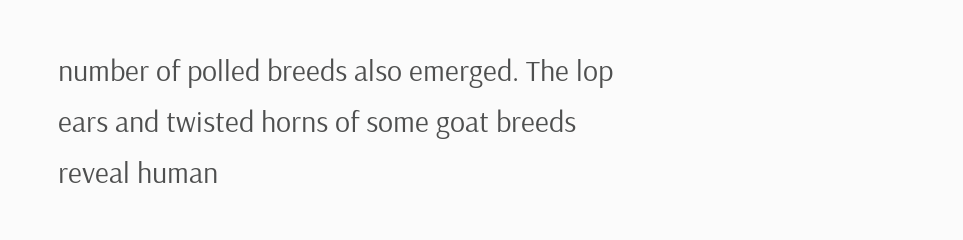number of polled breeds also emerged. The lop ears and twisted horns of some goat breeds reveal human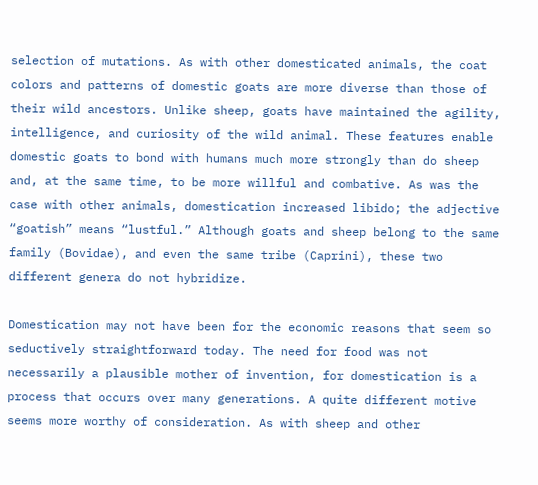selection of mutations. As with other domesticated animals, the coat colors and patterns of domestic goats are more diverse than those of their wild ancestors. Unlike sheep, goats have maintained the agility, intelligence, and curiosity of the wild animal. These features enable domestic goats to bond with humans much more strongly than do sheep and, at the same time, to be more willful and combative. As was the case with other animals, domestication increased libido; the adjective “goatish” means “lustful.” Although goats and sheep belong to the same family (Bovidae), and even the same tribe (Caprini), these two different genera do not hybridize.

Domestication may not have been for the economic reasons that seem so seductively straightforward today. The need for food was not necessarily a plausible mother of invention, for domestication is a process that occurs over many generations. A quite different motive seems more worthy of consideration. As with sheep and other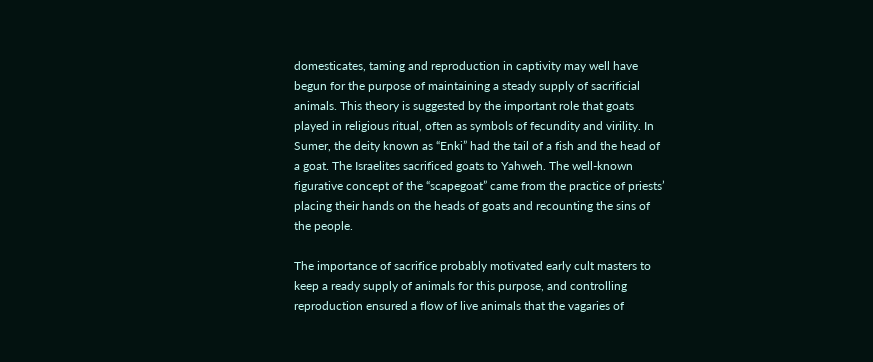domesticates, taming and reproduction in captivity may well have begun for the purpose of maintaining a steady supply of sacrificial animals. This theory is suggested by the important role that goats played in religious ritual, often as symbols of fecundity and virility. In Sumer, the deity known as “Enki” had the tail of a fish and the head of a goat. The Israelites sacrificed goats to Yahweh. The well-known figurative concept of the “scapegoat” came from the practice of priests’ placing their hands on the heads of goats and recounting the sins of the people.

The importance of sacrifice probably motivated early cult masters to keep a ready supply of animals for this purpose, and controlling reproduction ensured a flow of live animals that the vagaries of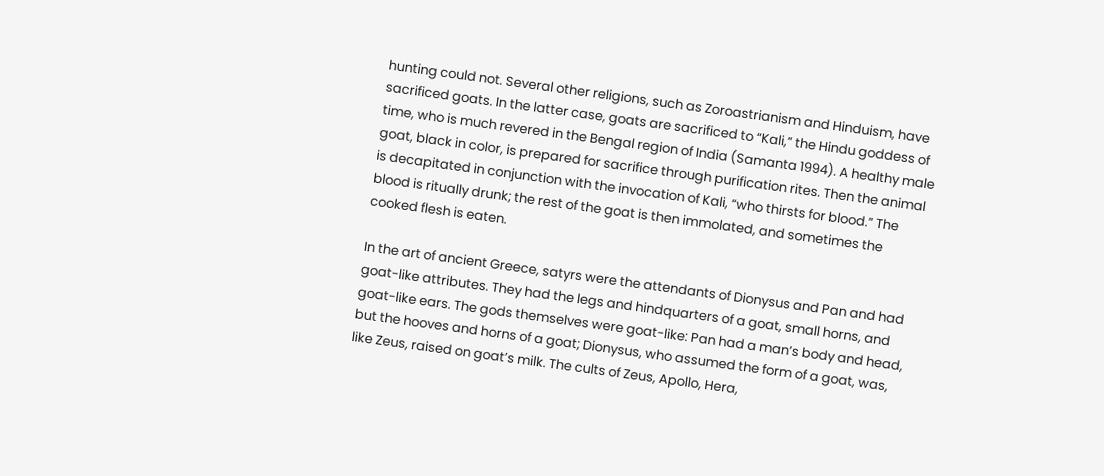hunting could not. Several other religions, such as Zoroastrianism and Hinduism, have sacrificed goats. In the latter case, goats are sacrificed to “Kali,” the Hindu goddess of time, who is much revered in the Bengal region of India (Samanta 1994). A healthy male goat, black in color, is prepared for sacrifice through purification rites. Then the animal is decapitated in conjunction with the invocation of Kali, “who thirsts for blood.” The blood is ritually drunk; the rest of the goat is then immolated, and sometimes the cooked flesh is eaten.

In the art of ancient Greece, satyrs were the attendants of Dionysus and Pan and had goat-like attributes. They had the legs and hindquarters of a goat, small horns, and goat-like ears. The gods themselves were goat-like: Pan had a man’s body and head, but the hooves and horns of a goat; Dionysus, who assumed the form of a goat, was, like Zeus, raised on goat’s milk. The cults of Zeus, Apollo, Hera,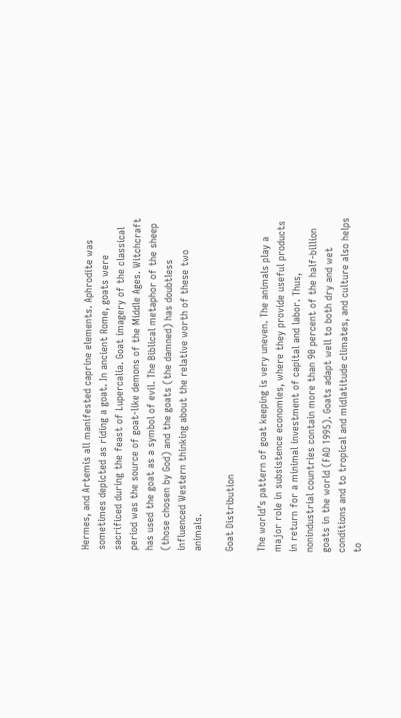Hermes, and Artemis all manifested caprine elements. Aphrodite was sometimes depicted as riding a goat. In ancient Rome, goats were sacrificed during the feast of Lupercalia. Goat imagery of the classical period was the source of goat-like demons of the Middle Ages. Witchcraft has used the goat as a symbol of evil. The Biblical metaphor of the sheep (those chosen by God) and the goats (the damned) has doubtless influenced Western thinking about the relative worth of these two animals.

Goat Distribution

The world’s pattern of goat keeping is very uneven. The animals play a major role in subsistence economies, where they provide useful products in return for a minimal investment of capital and labor. Thus, nonindustrial countries contain more than 90 percent of the half-billion goats in the world (FAO 1995). Goats adapt well to both dry and wet conditions and to tropical and midlatitude climates, and culture also helps to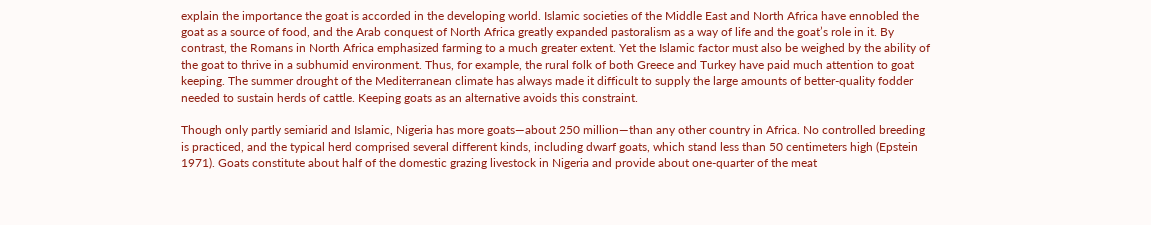explain the importance the goat is accorded in the developing world. Islamic societies of the Middle East and North Africa have ennobled the goat as a source of food, and the Arab conquest of North Africa greatly expanded pastoralism as a way of life and the goat’s role in it. By contrast, the Romans in North Africa emphasized farming to a much greater extent. Yet the Islamic factor must also be weighed by the ability of the goat to thrive in a subhumid environment. Thus, for example, the rural folk of both Greece and Turkey have paid much attention to goat keeping. The summer drought of the Mediterranean climate has always made it difficult to supply the large amounts of better-quality fodder needed to sustain herds of cattle. Keeping goats as an alternative avoids this constraint.

Though only partly semiarid and Islamic, Nigeria has more goats—about 250 million—than any other country in Africa. No controlled breeding is practiced, and the typical herd comprised several different kinds, including dwarf goats, which stand less than 50 centimeters high (Epstein 1971). Goats constitute about half of the domestic grazing livestock in Nigeria and provide about one-quarter of the meat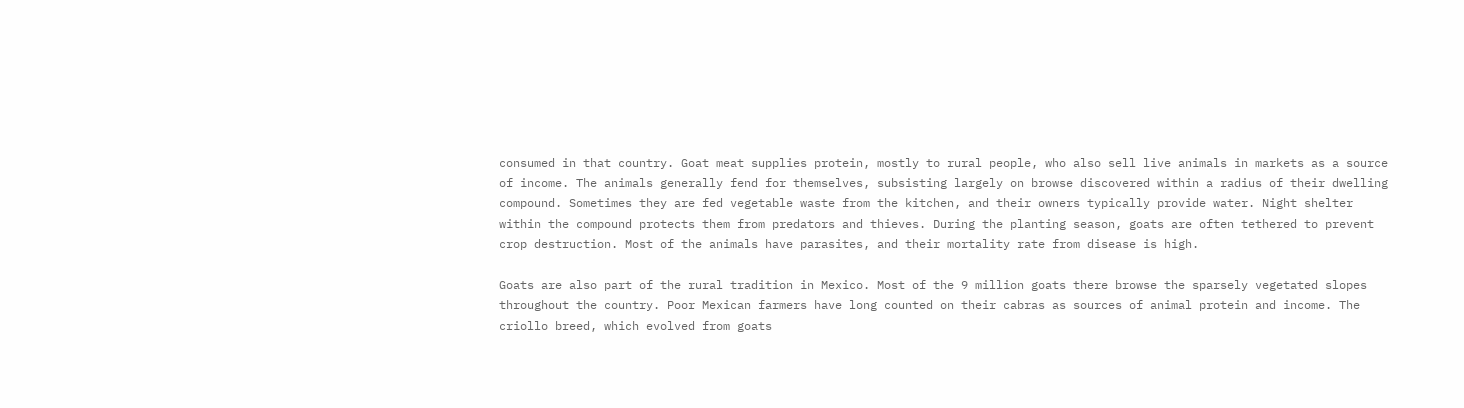consumed in that country. Goat meat supplies protein, mostly to rural people, who also sell live animals in markets as a source of income. The animals generally fend for themselves, subsisting largely on browse discovered within a radius of their dwelling compound. Sometimes they are fed vegetable waste from the kitchen, and their owners typically provide water. Night shelter within the compound protects them from predators and thieves. During the planting season, goats are often tethered to prevent crop destruction. Most of the animals have parasites, and their mortality rate from disease is high.

Goats are also part of the rural tradition in Mexico. Most of the 9 million goats there browse the sparsely vegetated slopes throughout the country. Poor Mexican farmers have long counted on their cabras as sources of animal protein and income. The criollo breed, which evolved from goats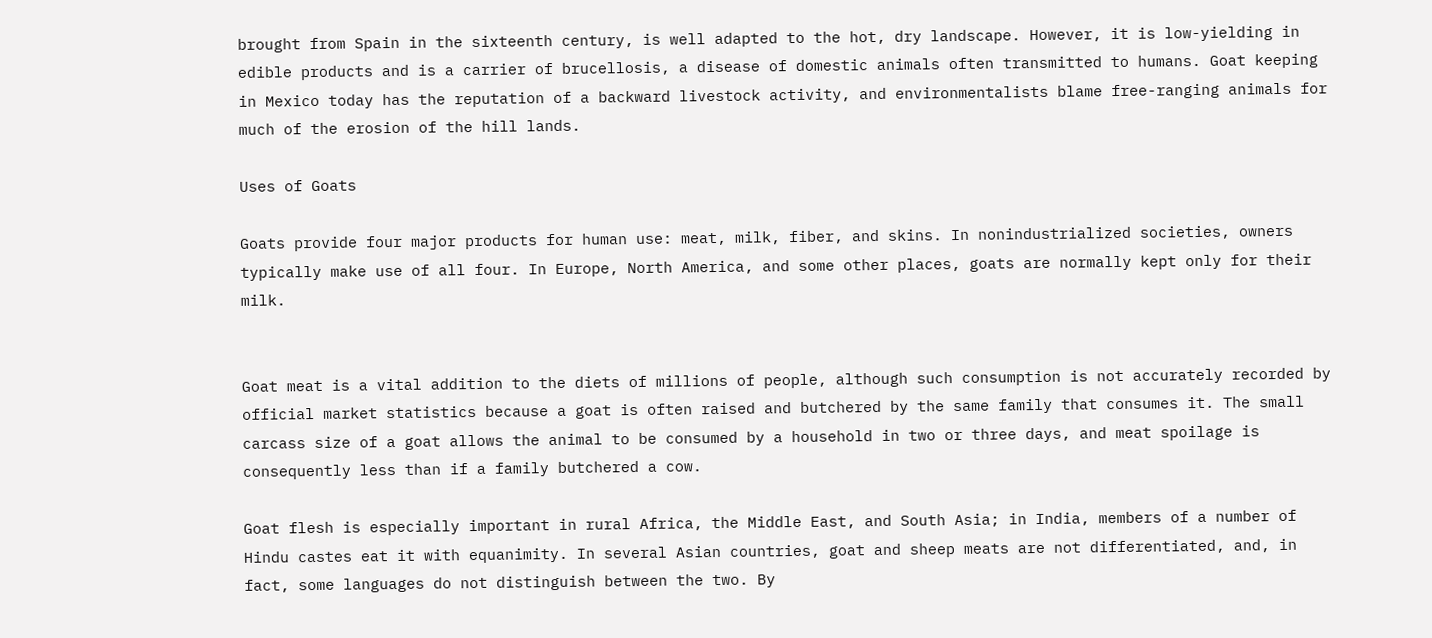brought from Spain in the sixteenth century, is well adapted to the hot, dry landscape. However, it is low-yielding in edible products and is a carrier of brucellosis, a disease of domestic animals often transmitted to humans. Goat keeping in Mexico today has the reputation of a backward livestock activity, and environmentalists blame free-ranging animals for much of the erosion of the hill lands.

Uses of Goats

Goats provide four major products for human use: meat, milk, fiber, and skins. In nonindustrialized societies, owners typically make use of all four. In Europe, North America, and some other places, goats are normally kept only for their milk.


Goat meat is a vital addition to the diets of millions of people, although such consumption is not accurately recorded by official market statistics because a goat is often raised and butchered by the same family that consumes it. The small carcass size of a goat allows the animal to be consumed by a household in two or three days, and meat spoilage is consequently less than if a family butchered a cow.

Goat flesh is especially important in rural Africa, the Middle East, and South Asia; in India, members of a number of Hindu castes eat it with equanimity. In several Asian countries, goat and sheep meats are not differentiated, and, in fact, some languages do not distinguish between the two. By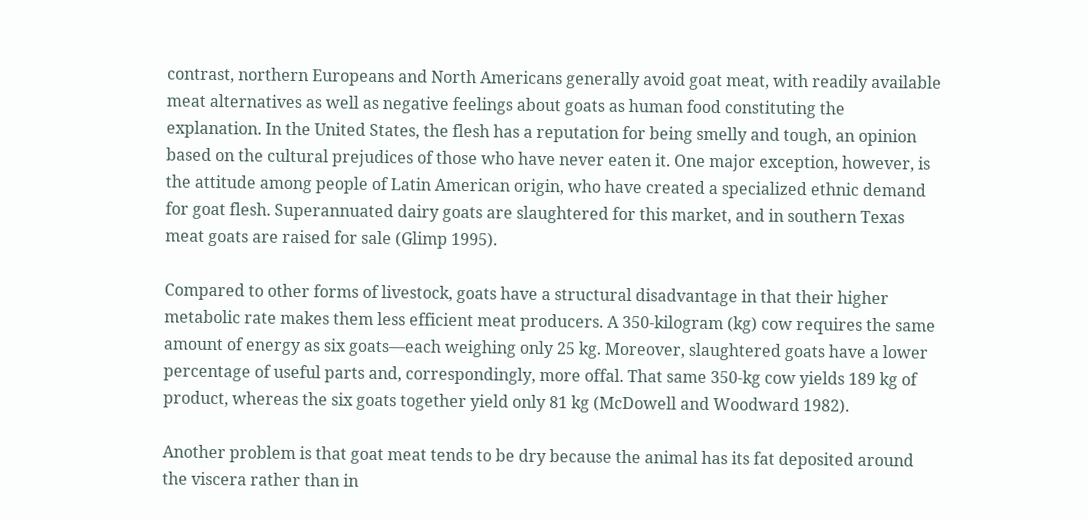contrast, northern Europeans and North Americans generally avoid goat meat, with readily available meat alternatives as well as negative feelings about goats as human food constituting the explanation. In the United States, the flesh has a reputation for being smelly and tough, an opinion based on the cultural prejudices of those who have never eaten it. One major exception, however, is the attitude among people of Latin American origin, who have created a specialized ethnic demand for goat flesh. Superannuated dairy goats are slaughtered for this market, and in southern Texas meat goats are raised for sale (Glimp 1995).

Compared to other forms of livestock, goats have a structural disadvantage in that their higher metabolic rate makes them less efficient meat producers. A 350-kilogram (kg) cow requires the same amount of energy as six goats—each weighing only 25 kg. Moreover, slaughtered goats have a lower percentage of useful parts and, correspondingly, more offal. That same 350-kg cow yields 189 kg of product, whereas the six goats together yield only 81 kg (McDowell and Woodward 1982).

Another problem is that goat meat tends to be dry because the animal has its fat deposited around the viscera rather than in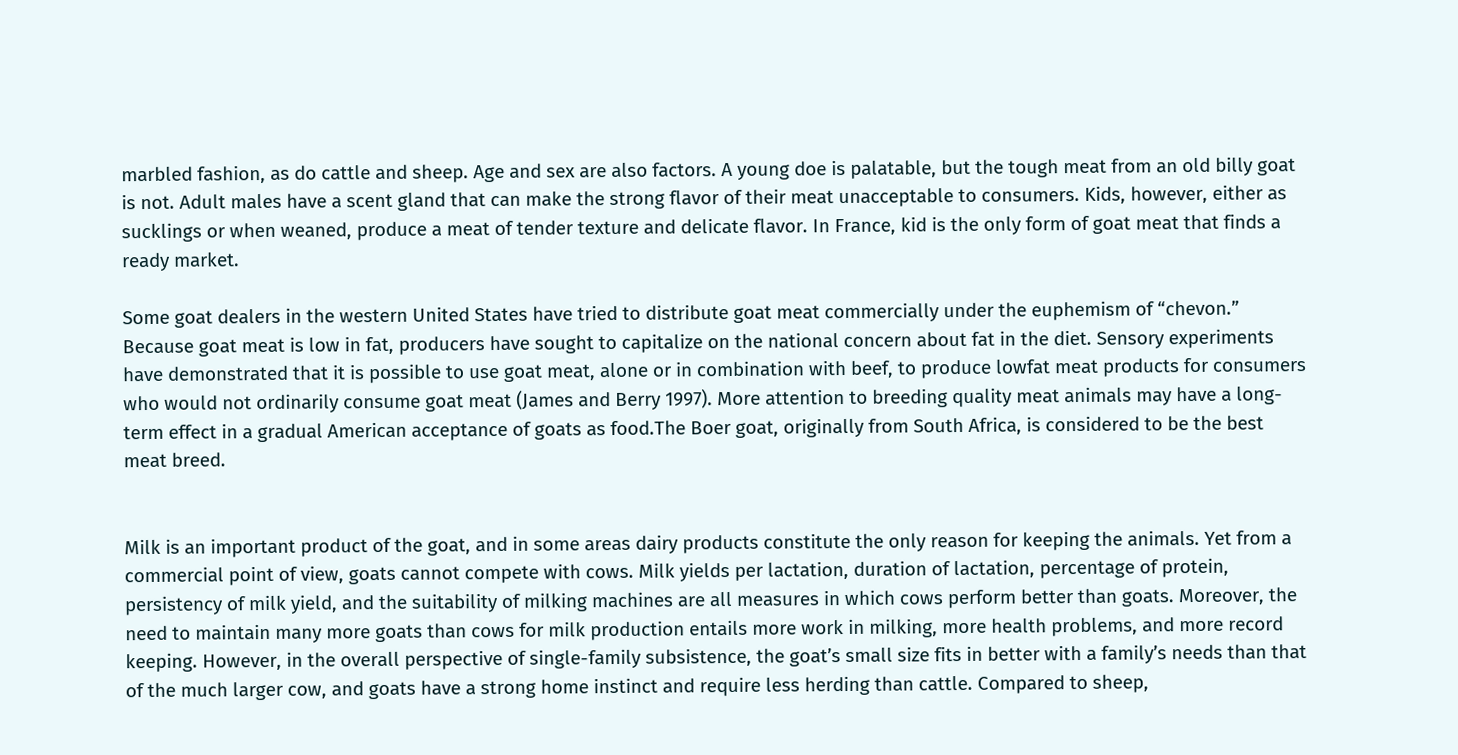marbled fashion, as do cattle and sheep. Age and sex are also factors. A young doe is palatable, but the tough meat from an old billy goat is not. Adult males have a scent gland that can make the strong flavor of their meat unacceptable to consumers. Kids, however, either as sucklings or when weaned, produce a meat of tender texture and delicate flavor. In France, kid is the only form of goat meat that finds a ready market.

Some goat dealers in the western United States have tried to distribute goat meat commercially under the euphemism of “chevon.” Because goat meat is low in fat, producers have sought to capitalize on the national concern about fat in the diet. Sensory experiments have demonstrated that it is possible to use goat meat, alone or in combination with beef, to produce lowfat meat products for consumers who would not ordinarily consume goat meat (James and Berry 1997). More attention to breeding quality meat animals may have a long-term effect in a gradual American acceptance of goats as food.The Boer goat, originally from South Africa, is considered to be the best meat breed.


Milk is an important product of the goat, and in some areas dairy products constitute the only reason for keeping the animals. Yet from a commercial point of view, goats cannot compete with cows. Milk yields per lactation, duration of lactation, percentage of protein, persistency of milk yield, and the suitability of milking machines are all measures in which cows perform better than goats. Moreover, the need to maintain many more goats than cows for milk production entails more work in milking, more health problems, and more record keeping. However, in the overall perspective of single-family subsistence, the goat’s small size fits in better with a family’s needs than that of the much larger cow, and goats have a strong home instinct and require less herding than cattle. Compared to sheep,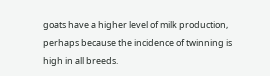goats have a higher level of milk production, perhaps because the incidence of twinning is high in all breeds.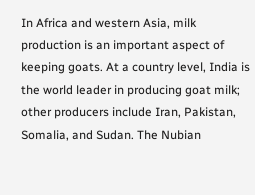In Africa and western Asia, milk production is an important aspect of keeping goats. At a country level, India is the world leader in producing goat milk; other producers include Iran, Pakistan, Somalia, and Sudan. The Nubian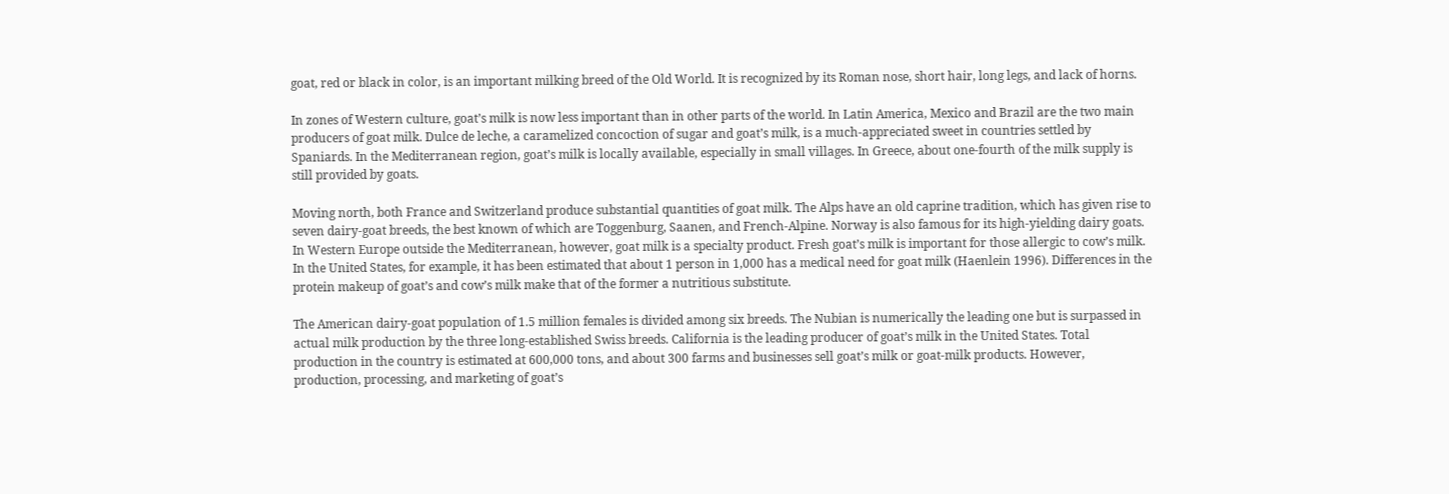goat, red or black in color, is an important milking breed of the Old World. It is recognized by its Roman nose, short hair, long legs, and lack of horns.

In zones of Western culture, goat’s milk is now less important than in other parts of the world. In Latin America, Mexico and Brazil are the two main producers of goat milk. Dulce de leche, a caramelized concoction of sugar and goat’s milk, is a much-appreciated sweet in countries settled by Spaniards. In the Mediterranean region, goat’s milk is locally available, especially in small villages. In Greece, about one-fourth of the milk supply is still provided by goats.

Moving north, both France and Switzerland produce substantial quantities of goat milk. The Alps have an old caprine tradition, which has given rise to seven dairy-goat breeds, the best known of which are Toggenburg, Saanen, and French-Alpine. Norway is also famous for its high-yielding dairy goats. In Western Europe outside the Mediterranean, however, goat milk is a specialty product. Fresh goat’s milk is important for those allergic to cow’s milk. In the United States, for example, it has been estimated that about 1 person in 1,000 has a medical need for goat milk (Haenlein 1996). Differences in the protein makeup of goat’s and cow’s milk make that of the former a nutritious substitute.

The American dairy-goat population of 1.5 million females is divided among six breeds. The Nubian is numerically the leading one but is surpassed in actual milk production by the three long-established Swiss breeds. California is the leading producer of goat’s milk in the United States. Total production in the country is estimated at 600,000 tons, and about 300 farms and businesses sell goat’s milk or goat-milk products. However, production, processing, and marketing of goat’s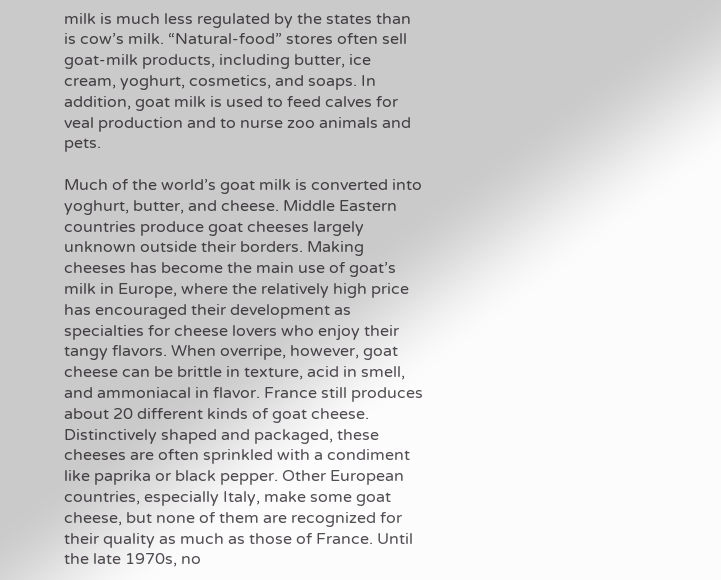milk is much less regulated by the states than is cow’s milk. “Natural-food” stores often sell goat-milk products, including butter, ice cream, yoghurt, cosmetics, and soaps. In addition, goat milk is used to feed calves for veal production and to nurse zoo animals and pets.

Much of the world’s goat milk is converted into yoghurt, butter, and cheese. Middle Eastern countries produce goat cheeses largely unknown outside their borders. Making cheeses has become the main use of goat’s milk in Europe, where the relatively high price has encouraged their development as specialties for cheese lovers who enjoy their tangy flavors. When overripe, however, goat cheese can be brittle in texture, acid in smell, and ammoniacal in flavor. France still produces about 20 different kinds of goat cheese. Distinctively shaped and packaged, these cheeses are often sprinkled with a condiment like paprika or black pepper. Other European countries, especially Italy, make some goat cheese, but none of them are recognized for their quality as much as those of France. Until the late 1970s, no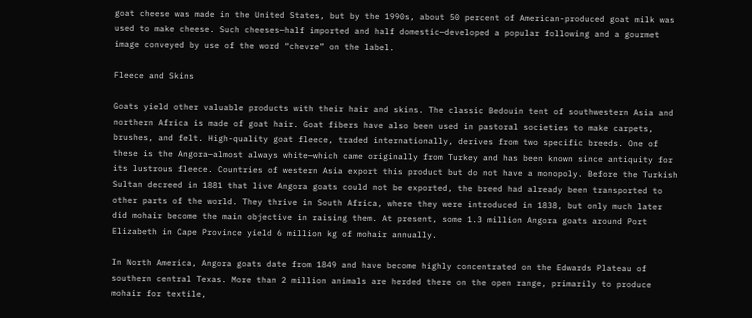goat cheese was made in the United States, but by the 1990s, about 50 percent of American-produced goat milk was used to make cheese. Such cheeses—half imported and half domestic—developed a popular following and a gourmet image conveyed by use of the word “chevre” on the label.

Fleece and Skins

Goats yield other valuable products with their hair and skins. The classic Bedouin tent of southwestern Asia and northern Africa is made of goat hair. Goat fibers have also been used in pastoral societies to make carpets, brushes, and felt. High-quality goat fleece, traded internationally, derives from two specific breeds. One of these is the Angora—almost always white—which came originally from Turkey and has been known since antiquity for its lustrous fleece. Countries of western Asia export this product but do not have a monopoly. Before the Turkish Sultan decreed in 1881 that live Angora goats could not be exported, the breed had already been transported to other parts of the world. They thrive in South Africa, where they were introduced in 1838, but only much later did mohair become the main objective in raising them. At present, some 1.3 million Angora goats around Port Elizabeth in Cape Province yield 6 million kg of mohair annually.

In North America, Angora goats date from 1849 and have become highly concentrated on the Edwards Plateau of southern central Texas. More than 2 million animals are herded there on the open range, primarily to produce mohair for textile,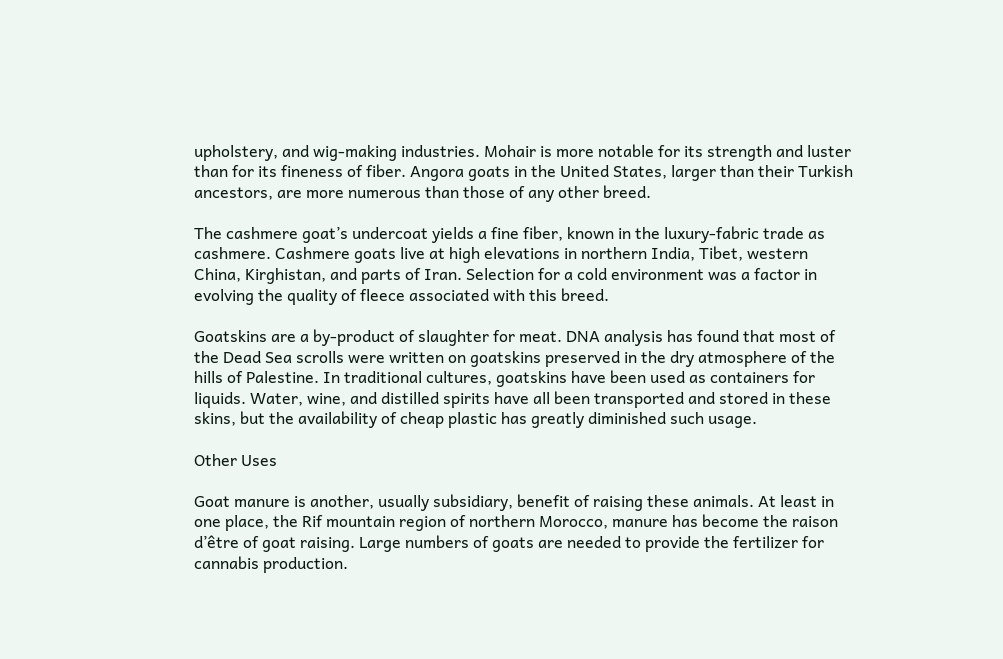upholstery, and wig-making industries. Mohair is more notable for its strength and luster than for its fineness of fiber. Angora goats in the United States, larger than their Turkish ancestors, are more numerous than those of any other breed.

The cashmere goat’s undercoat yields a fine fiber, known in the luxury-fabric trade as cashmere. Cashmere goats live at high elevations in northern India, Tibet, western China, Kirghistan, and parts of Iran. Selection for a cold environment was a factor in evolving the quality of fleece associated with this breed.

Goatskins are a by-product of slaughter for meat. DNA analysis has found that most of the Dead Sea scrolls were written on goatskins preserved in the dry atmosphere of the hills of Palestine. In traditional cultures, goatskins have been used as containers for liquids. Water, wine, and distilled spirits have all been transported and stored in these skins, but the availability of cheap plastic has greatly diminished such usage.

Other Uses

Goat manure is another, usually subsidiary, benefit of raising these animals. At least in one place, the Rif mountain region of northern Morocco, manure has become the raison d’être of goat raising. Large numbers of goats are needed to provide the fertilizer for cannabis production.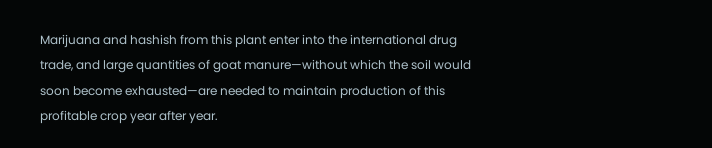Marijuana and hashish from this plant enter into the international drug trade, and large quantities of goat manure—without which the soil would soon become exhausted—are needed to maintain production of this profitable crop year after year.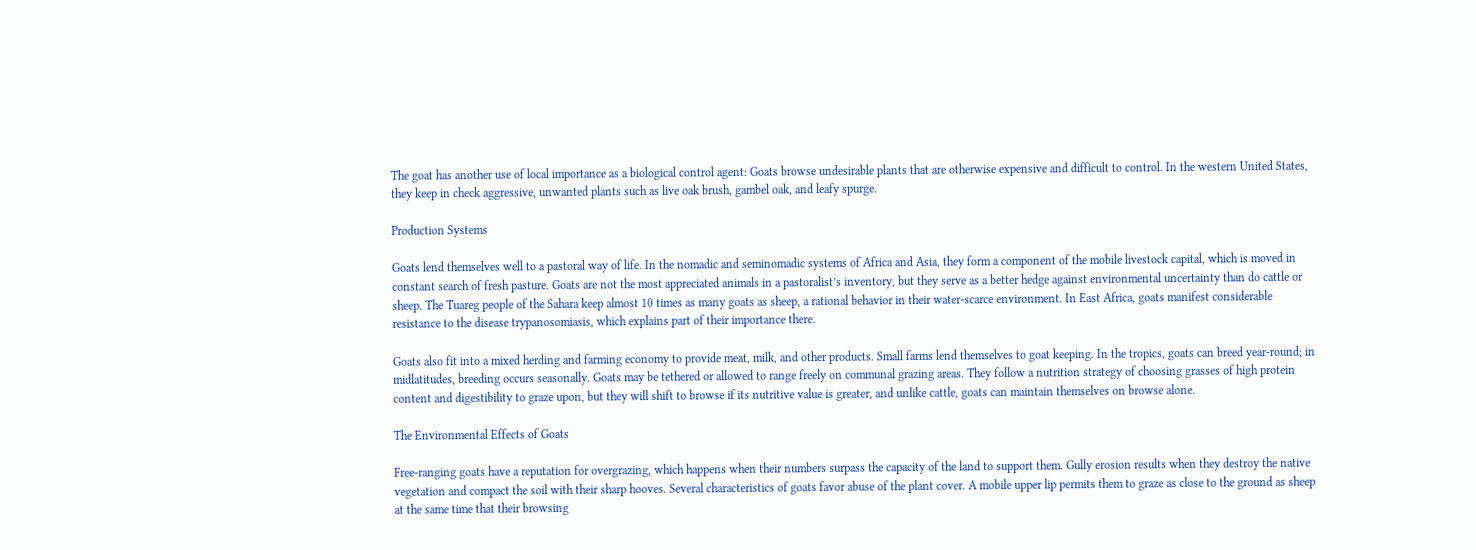The goat has another use of local importance as a biological control agent: Goats browse undesirable plants that are otherwise expensive and difficult to control. In the western United States, they keep in check aggressive, unwanted plants such as live oak brush, gambel oak, and leafy spurge.

Production Systems

Goats lend themselves well to a pastoral way of life. In the nomadic and seminomadic systems of Africa and Asia, they form a component of the mobile livestock capital, which is moved in constant search of fresh pasture. Goats are not the most appreciated animals in a pastoralist’s inventory, but they serve as a better hedge against environmental uncertainty than do cattle or sheep. The Tuareg people of the Sahara keep almost 10 times as many goats as sheep, a rational behavior in their water-scarce environment. In East Africa, goats manifest considerable resistance to the disease trypanosomiasis, which explains part of their importance there.

Goats also fit into a mixed herding and farming economy to provide meat, milk, and other products. Small farms lend themselves to goat keeping. In the tropics, goats can breed year-round; in midlatitudes, breeding occurs seasonally. Goats may be tethered or allowed to range freely on communal grazing areas. They follow a nutrition strategy of choosing grasses of high protein content and digestibility to graze upon, but they will shift to browse if its nutritive value is greater, and unlike cattle, goats can maintain themselves on browse alone.

The Environmental Effects of Goats

Free-ranging goats have a reputation for overgrazing, which happens when their numbers surpass the capacity of the land to support them. Gully erosion results when they destroy the native vegetation and compact the soil with their sharp hooves. Several characteristics of goats favor abuse of the plant cover. A mobile upper lip permits them to graze as close to the ground as sheep at the same time that their browsing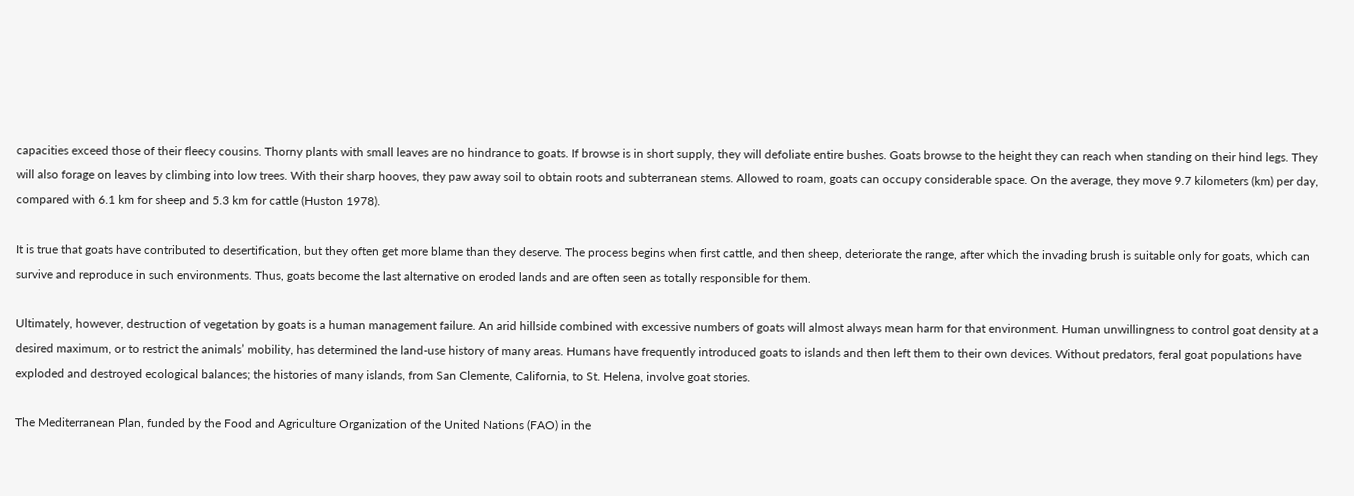capacities exceed those of their fleecy cousins. Thorny plants with small leaves are no hindrance to goats. If browse is in short supply, they will defoliate entire bushes. Goats browse to the height they can reach when standing on their hind legs. They will also forage on leaves by climbing into low trees. With their sharp hooves, they paw away soil to obtain roots and subterranean stems. Allowed to roam, goats can occupy considerable space. On the average, they move 9.7 kilometers (km) per day, compared with 6.1 km for sheep and 5.3 km for cattle (Huston 1978).

It is true that goats have contributed to desertification, but they often get more blame than they deserve. The process begins when first cattle, and then sheep, deteriorate the range, after which the invading brush is suitable only for goats, which can survive and reproduce in such environments. Thus, goats become the last alternative on eroded lands and are often seen as totally responsible for them.

Ultimately, however, destruction of vegetation by goats is a human management failure. An arid hillside combined with excessive numbers of goats will almost always mean harm for that environment. Human unwillingness to control goat density at a desired maximum, or to restrict the animals’ mobility, has determined the land-use history of many areas. Humans have frequently introduced goats to islands and then left them to their own devices. Without predators, feral goat populations have exploded and destroyed ecological balances; the histories of many islands, from San Clemente, California, to St. Helena, involve goat stories.

The Mediterranean Plan, funded by the Food and Agriculture Organization of the United Nations (FAO) in the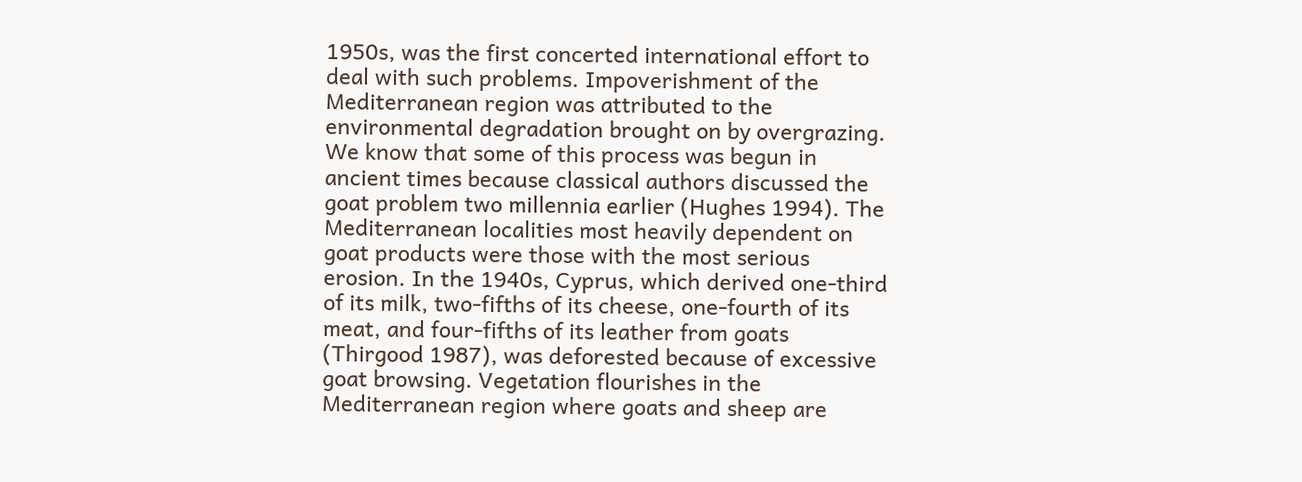1950s, was the first concerted international effort to deal with such problems. Impoverishment of the Mediterranean region was attributed to the environmental degradation brought on by overgrazing. We know that some of this process was begun in ancient times because classical authors discussed the goat problem two millennia earlier (Hughes 1994). The Mediterranean localities most heavily dependent on goat products were those with the most serious erosion. In the 1940s, Cyprus, which derived one-third of its milk, two-fifths of its cheese, one-fourth of its meat, and four-fifths of its leather from goats (Thirgood 1987), was deforested because of excessive goat browsing. Vegetation flourishes in the Mediterranean region where goats and sheep are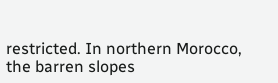restricted. In northern Morocco, the barren slopes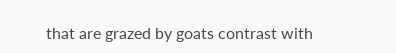that are grazed by goats contrast with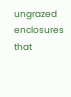ungrazed enclosures that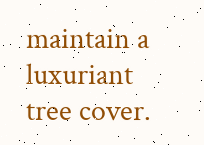maintain a luxuriant tree cover.